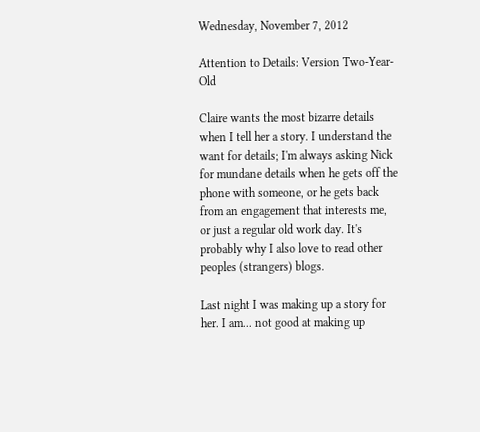Wednesday, November 7, 2012

Attention to Details: Version Two-Year-Old

Claire wants the most bizarre details when I tell her a story. I understand the want for details; I'm always asking Nick for mundane details when he gets off the phone with someone, or he gets back from an engagement that interests me, or just a regular old work day. It's probably why I also love to read other peoples (strangers) blogs.

Last night I was making up a story for her. I am... not good at making up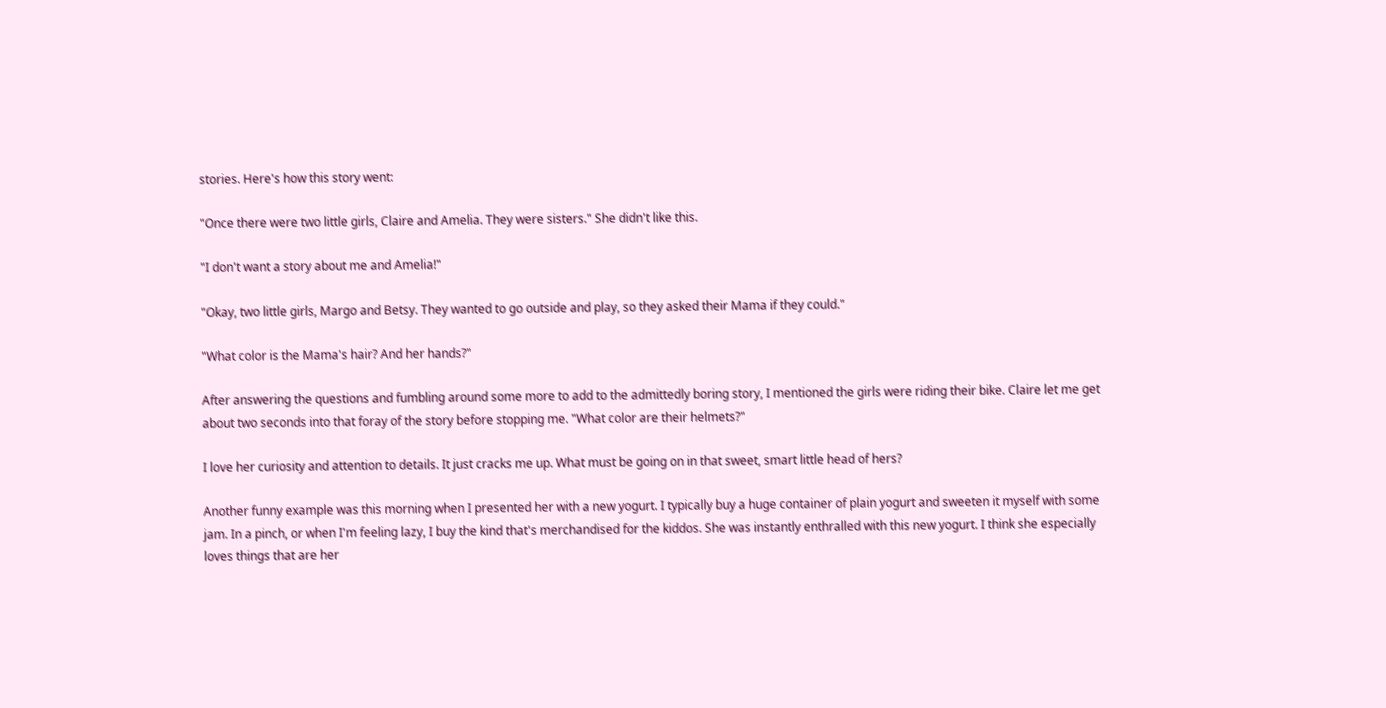stories. Here's how this story went:

"Once there were two little girls, Claire and Amelia. They were sisters." She didn't like this.

"I don't want a story about me and Amelia!"

"Okay, two little girls, Margo and Betsy. They wanted to go outside and play, so they asked their Mama if they could."

"What color is the Mama's hair? And her hands?"

After answering the questions and fumbling around some more to add to the admittedly boring story, I mentioned the girls were riding their bike. Claire let me get about two seconds into that foray of the story before stopping me. "What color are their helmets?"

I love her curiosity and attention to details. It just cracks me up. What must be going on in that sweet, smart little head of hers?

Another funny example was this morning when I presented her with a new yogurt. I typically buy a huge container of plain yogurt and sweeten it myself with some jam. In a pinch, or when I'm feeling lazy, I buy the kind that's merchandised for the kiddos. She was instantly enthralled with this new yogurt. I think she especially loves things that are her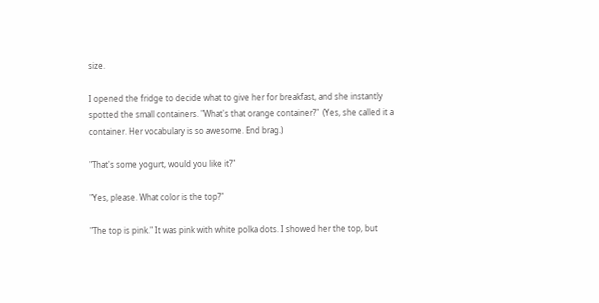size.

I opened the fridge to decide what to give her for breakfast, and she instantly spotted the small containers. "What's that orange container?"  (Yes, she called it a container. Her vocabulary is so awesome. End brag.)

"That's some yogurt, would you like it?"

"Yes, please. What color is the top?"

"The top is pink." It was pink with white polka dots. I showed her the top, but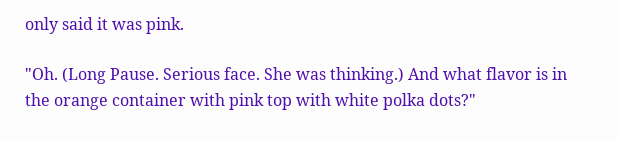only said it was pink.

"Oh. (Long Pause. Serious face. She was thinking.) And what flavor is in the orange container with pink top with white polka dots?"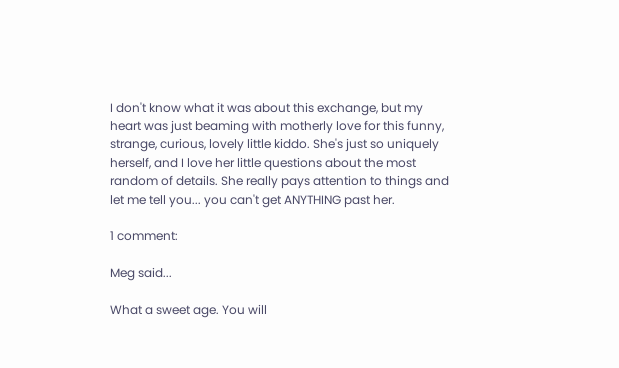I don't know what it was about this exchange, but my heart was just beaming with motherly love for this funny, strange, curious, lovely little kiddo. She's just so uniquely herself, and I love her little questions about the most random of details. She really pays attention to things and let me tell you... you can't get ANYTHING past her.

1 comment:

Meg said...

What a sweet age. You will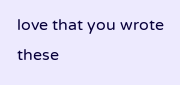love that you wrote these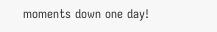moments down one day!